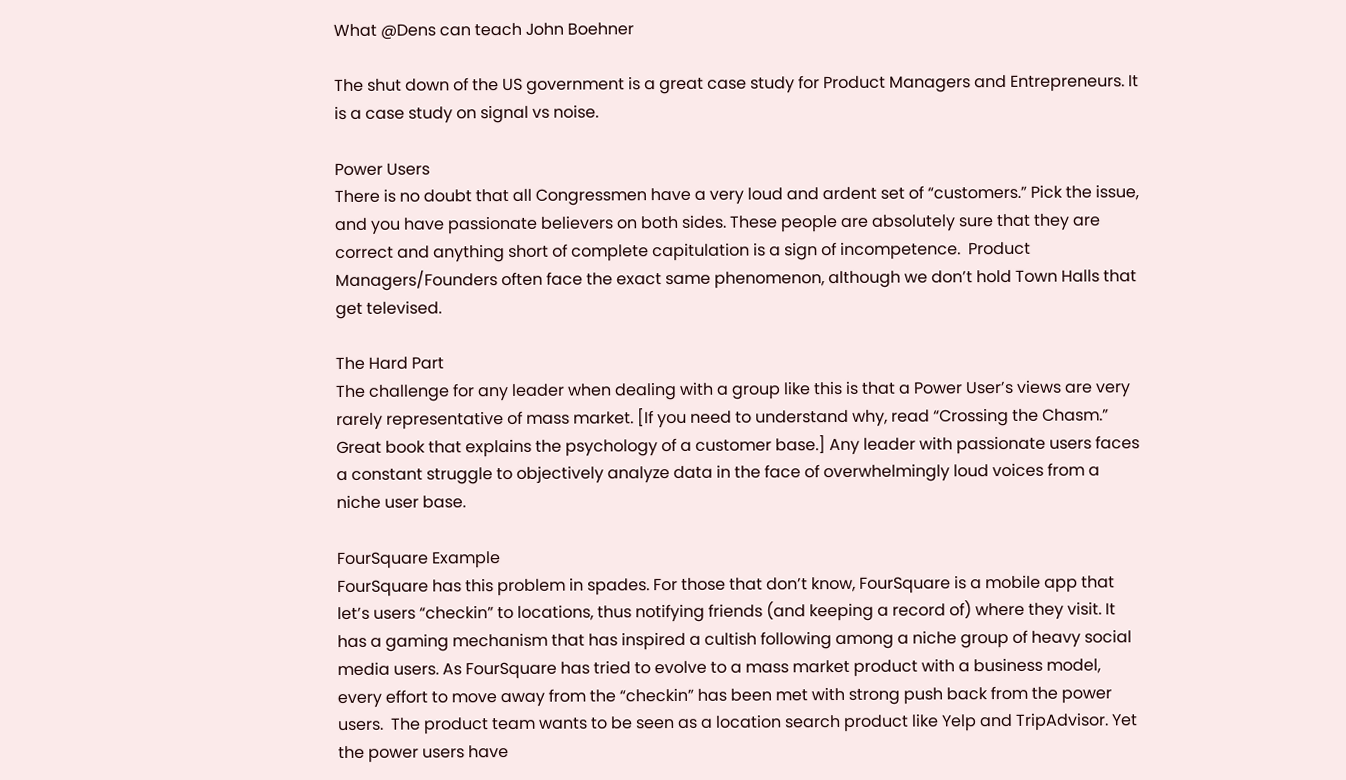What @Dens can teach John Boehner

The shut down of the US government is a great case study for Product Managers and Entrepreneurs. It is a case study on signal vs noise.

Power Users
There is no doubt that all Congressmen have a very loud and ardent set of “customers.” Pick the issue, and you have passionate believers on both sides. These people are absolutely sure that they are correct and anything short of complete capitulation is a sign of incompetence.  Product Managers/Founders often face the exact same phenomenon, although we don’t hold Town Halls that get televised.

The Hard Part
The challenge for any leader when dealing with a group like this is that a Power User’s views are very rarely representative of mass market. [If you need to understand why, read “Crossing the Chasm.” Great book that explains the psychology of a customer base.] Any leader with passionate users faces a constant struggle to objectively analyze data in the face of overwhelmingly loud voices from a niche user base.

FourSquare Example
FourSquare has this problem in spades. For those that don’t know, FourSquare is a mobile app that let’s users “checkin” to locations, thus notifying friends (and keeping a record of) where they visit. It has a gaming mechanism that has inspired a cultish following among a niche group of heavy social media users. As FourSquare has tried to evolve to a mass market product with a business model, every effort to move away from the “checkin” has been met with strong push back from the power users.  The product team wants to be seen as a location search product like Yelp and TripAdvisor. Yet the power users have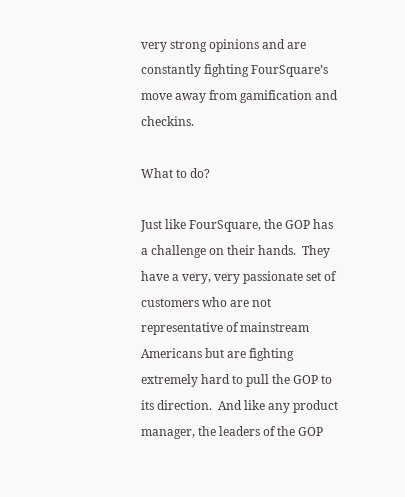very strong opinions and are constantly fighting FourSquare’s move away from gamification and checkins.

What to do?

Just like FourSquare, the GOP has a challenge on their hands.  They have a very, very passionate set of customers who are not representative of mainstream Americans but are fighting extremely hard to pull the GOP to its direction.  And like any product manager, the leaders of the GOP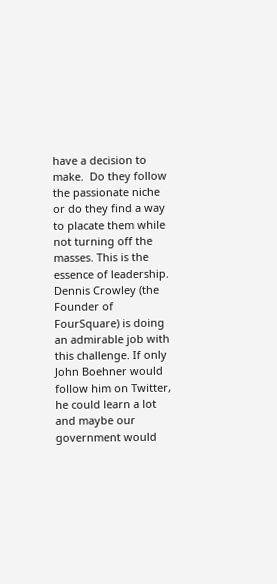have a decision to make.  Do they follow the passionate niche or do they find a way to placate them while not turning off the masses. This is the essence of leadership. Dennis Crowley (the Founder of FourSquare) is doing an admirable job with this challenge. If only John Boehner would follow him on Twitter, he could learn a lot and maybe our government would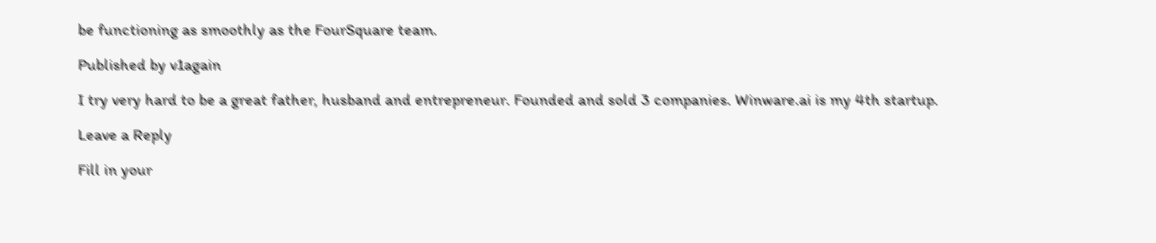be functioning as smoothly as the FourSquare team.

Published by v1again

I try very hard to be a great father, husband and entrepreneur. Founded and sold 3 companies. Winware.ai is my 4th startup.

Leave a Reply

Fill in your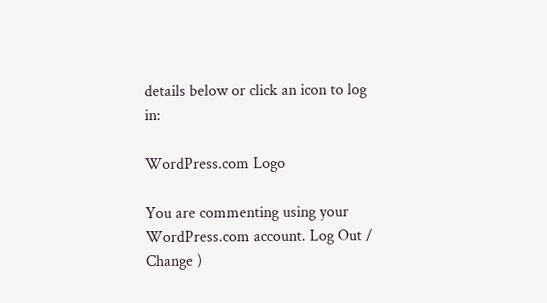details below or click an icon to log in:

WordPress.com Logo

You are commenting using your WordPress.com account. Log Out /  Change )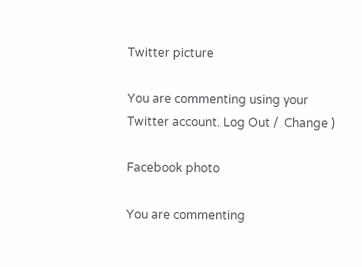Twitter picture

You are commenting using your Twitter account. Log Out /  Change )

Facebook photo

You are commenting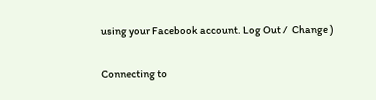using your Facebook account. Log Out /  Change )

Connecting to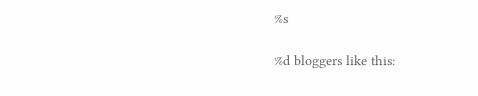%s

%d bloggers like this: